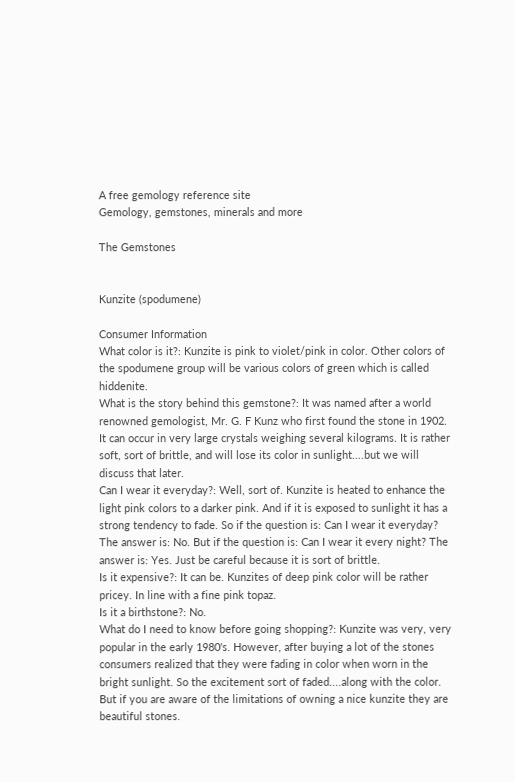A free gemology reference site
Gemology, gemstones, minerals and more

The Gemstones


Kunzite (spodumene)

Consumer Information
What color is it?: Kunzite is pink to violet/pink in color. Other colors of the spodumene group will be various colors of green which is called hiddenite.
What is the story behind this gemstone?: It was named after a world renowned gemologist, Mr. G. F Kunz who first found the stone in 1902. It can occur in very large crystals weighing several kilograms. It is rather soft, sort of brittle, and will lose its color in sunlight....but we will discuss that later.
Can I wear it everyday?: Well, sort of. Kunzite is heated to enhance the light pink colors to a darker pink. And if it is exposed to sunlight it has a strong tendency to fade. So if the question is: Can I wear it everyday? The answer is: No. But if the question is: Can I wear it every night? The answer is: Yes. Just be careful because it is sort of brittle.
Is it expensive?: It can be. Kunzites of deep pink color will be rather pricey. In line with a fine pink topaz.
Is it a birthstone?: No.
What do I need to know before going shopping?: Kunzite was very, very popular in the early 1980's. However, after buying a lot of the stones consumers realized that they were fading in color when worn in the bright sunlight. So the excitement sort of faded....along with the color. But if you are aware of the limitations of owning a nice kunzite they are beautiful stones.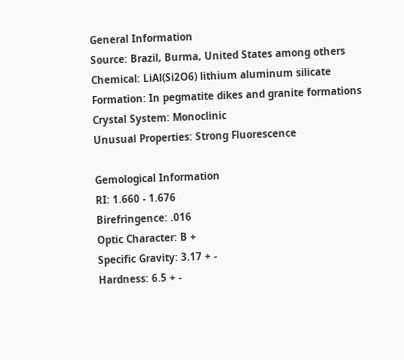General Information
Source: Brazil, Burma, United States among others
Chemical: LiAl(Si2O6) lithium aluminum silicate
Formation: In pegmatite dikes and granite formations
Crystal System: Monoclinic
Unusual Properties: Strong Fluorescence

Gemological Information
RI: 1.660 - 1.676
Birefringence: .016
Optic Character: B +
Specific Gravity: 3.17 + -
Hardness: 6.5 + -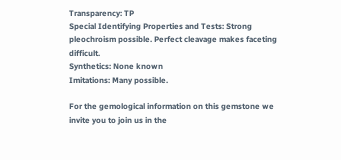Transparency: TP
Special Identifying Properties and Tests: Strong pleochroism possible. Perfect cleavage makes faceting difficult.
Synthetics: None known
Imitations: Many possible.

For the gemological information on this gemstone we invite you to join us in the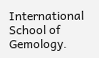International School of Gemology.